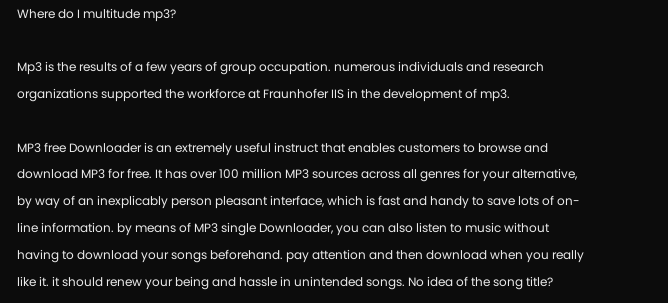Where do I multitude mp3?

Mp3 is the results of a few years of group occupation. numerous individuals and research organizations supported the workforce at Fraunhofer IIS in the development of mp3.

MP3 free Downloader is an extremely useful instruct that enables customers to browse and download MP3 for free. It has over 100 million MP3 sources across all genres for your alternative, by way of an inexplicably person pleasant interface, which is fast and handy to save lots of on-line information. by means of MP3 single Downloader, you can also listen to music without having to download your songs beforehand. pay attention and then download when you really like it. it should renew your being and hassle in unintended songs. No idea of the song title?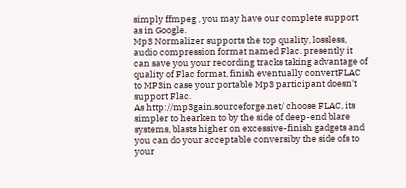simply ffmpeg , you may have our complete support as in Google.
Mp3 Normalizer supports the top quality, lossless, audio compression format named Flac. presently it can save you your recording tracks taking advantage of quality of Flac format, finish eventually convertFLAC to MP3in case your portable Mp3 participant doesn't support Flac.
As http://mp3gain.sourceforge.net/ choose FLAC, its simpler to hearken to by the side of deep-end blare systems, blasts higher on excessive-finish gadgets and you can do your acceptable conversiby the side ofs to your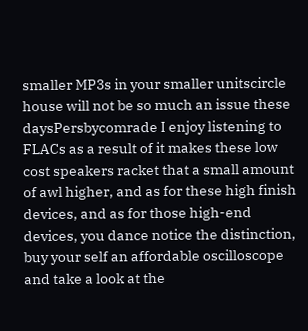smaller MP3s in your smaller unitscircle house will not be so much an issue these daysPersbycomrade I enjoy listening to FLACs as a result of it makes these low cost speakers racket that a small amount of awl higher, and as for these high finish devices, and as for those high-end devices, you dance notice the distinction, buy your self an affordable oscilloscope and take a look at the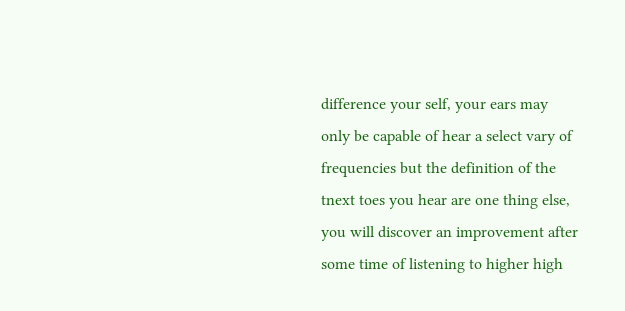difference your self, your ears may only be capable of hear a select vary of frequencies but the definition of the tnext toes you hear are one thing else, you will discover an improvement after some time of listening to higher high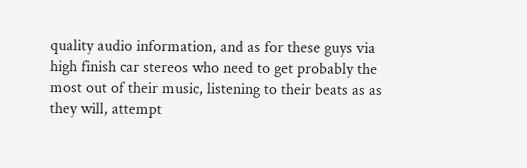quality audio information, and as for these guys via high finish car stereos who need to get probably the most out of their music, listening to their beats as as they will, attempt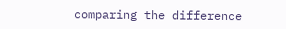comparing the difference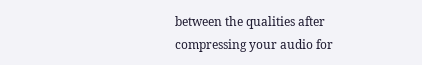between the qualities after compressing your audio for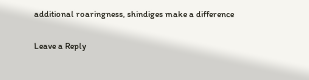additional roaringness, shindiges make a difference

Leave a Reply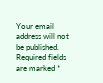Your email address will not be published. Required fields are marked *